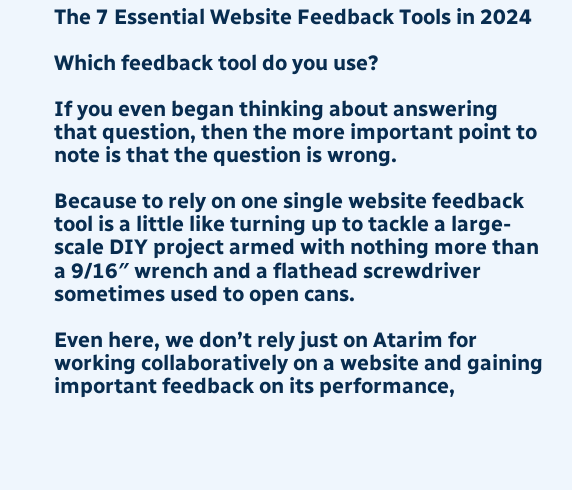The 7 Essential Website Feedback Tools in 2024

Which feedback tool do you use?

If you even began thinking about answering that question, then the more important point to note is that the question is wrong.

Because to rely on one single website feedback tool is a little like turning up to tackle a large-scale DIY project armed with nothing more than a 9/16″ wrench and a flathead screwdriver sometimes used to open cans.

Even here, we don’t rely just on Atarim for working collaboratively on a website and gaining important feedback on its performance,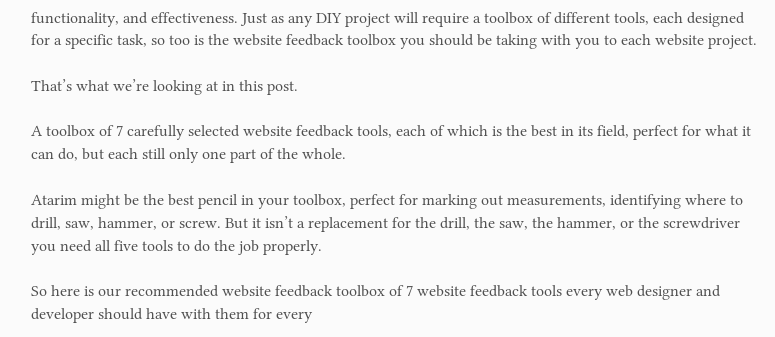functionality, and effectiveness. Just as any DIY project will require a toolbox of different tools, each designed for a specific task, so too is the website feedback toolbox you should be taking with you to each website project.

That’s what we’re looking at in this post.

A toolbox of 7 carefully selected website feedback tools, each of which is the best in its field, perfect for what it can do, but each still only one part of the whole.

Atarim might be the best pencil in your toolbox, perfect for marking out measurements, identifying where to drill, saw, hammer, or screw. But it isn’t a replacement for the drill, the saw, the hammer, or the screwdriver you need all five tools to do the job properly.

So here is our recommended website feedback toolbox of 7 website feedback tools every web designer and developer should have with them for every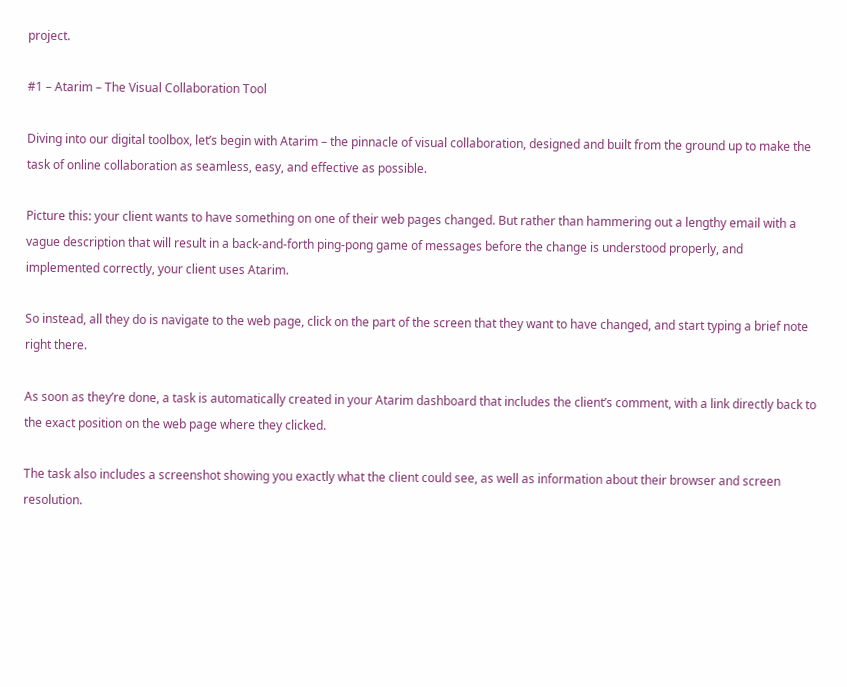project.

#1 – Atarim – The Visual Collaboration Tool

Diving into our digital toolbox, let’s begin with Atarim – the pinnacle of visual collaboration, designed and built from the ground up to make the task of online collaboration as seamless, easy, and effective as possible.

Picture this: your client wants to have something on one of their web pages changed. But rather than hammering out a lengthy email with a vague description that will result in a back-and-forth ping-pong game of messages before the change is understood properly, and implemented correctly, your client uses Atarim.

So instead, all they do is navigate to the web page, click on the part of the screen that they want to have changed, and start typing a brief note right there.

As soon as they’re done, a task is automatically created in your Atarim dashboard that includes the client’s comment, with a link directly back to the exact position on the web page where they clicked.

The task also includes a screenshot showing you exactly what the client could see, as well as information about their browser and screen resolution.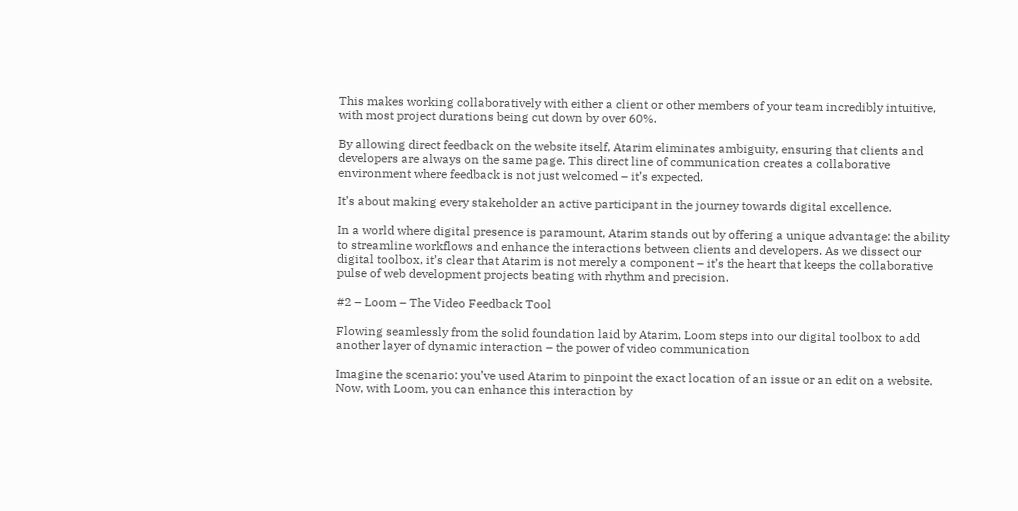This makes working collaboratively with either a client or other members of your team incredibly intuitive, with most project durations being cut down by over 60%.

By allowing direct feedback on the website itself, Atarim eliminates ambiguity, ensuring that clients and developers are always on the same page. This direct line of communication creates a collaborative environment where feedback is not just welcomed – it’s expected.

It’s about making every stakeholder an active participant in the journey towards digital excellence.

In a world where digital presence is paramount, Atarim stands out by offering a unique advantage: the ability to streamline workflows and enhance the interactions between clients and developers. As we dissect our digital toolbox, it’s clear that Atarim is not merely a component – it’s the heart that keeps the collaborative pulse of web development projects beating with rhythm and precision.

#2 – Loom – The Video Feedback Tool

Flowing seamlessly from the solid foundation laid by Atarim, Loom steps into our digital toolbox to add another layer of dynamic interaction – the power of video communication

Imagine the scenario: you’ve used Atarim to pinpoint the exact location of an issue or an edit on a website. Now, with Loom, you can enhance this interaction by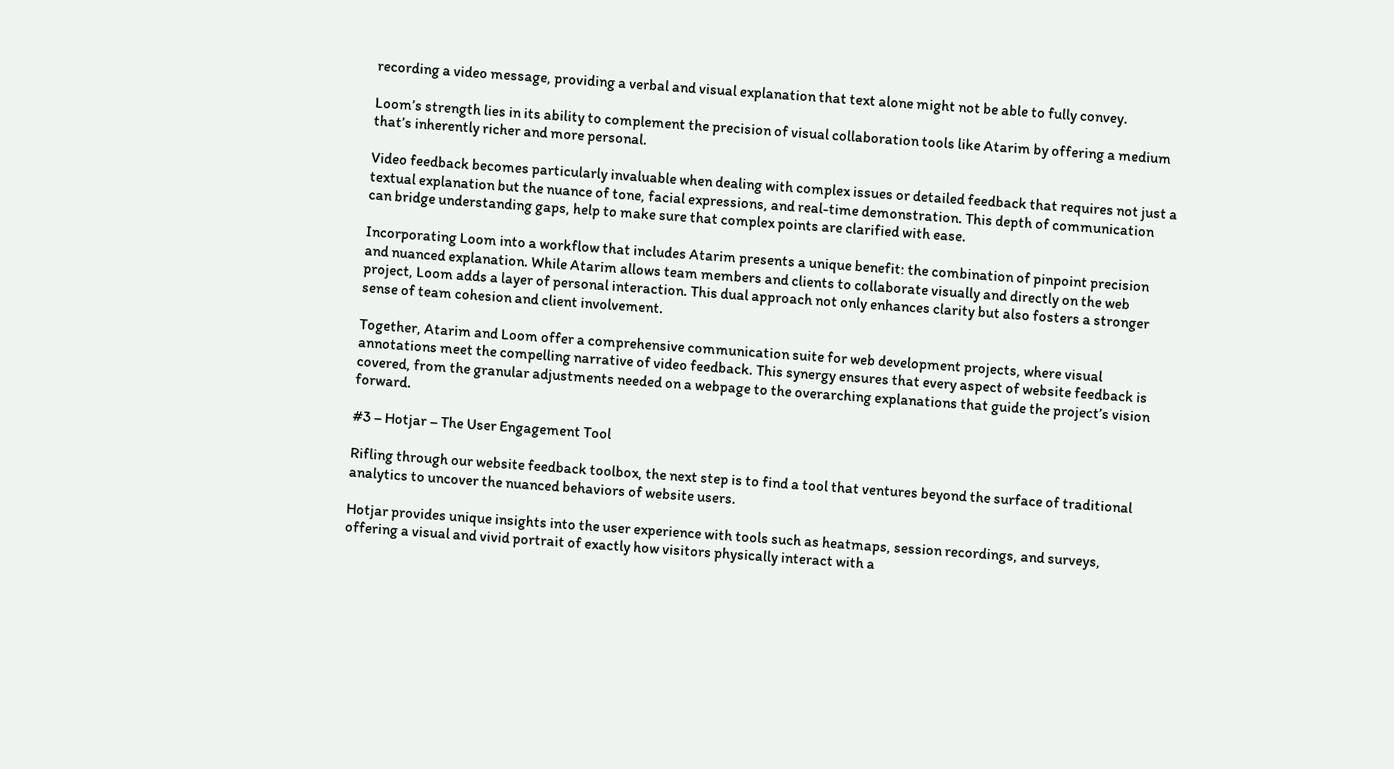recording a video message, providing a verbal and visual explanation that text alone might not be able to fully convey.

Loom’s strength lies in its ability to complement the precision of visual collaboration tools like Atarim by offering a medium that’s inherently richer and more personal.

Video feedback becomes particularly invaluable when dealing with complex issues or detailed feedback that requires not just a textual explanation but the nuance of tone, facial expressions, and real-time demonstration. This depth of communication can bridge understanding gaps, help to make sure that complex points are clarified with ease.

Incorporating Loom into a workflow that includes Atarim presents a unique benefit: the combination of pinpoint precision and nuanced explanation. While Atarim allows team members and clients to collaborate visually and directly on the web project, Loom adds a layer of personal interaction. This dual approach not only enhances clarity but also fosters a stronger sense of team cohesion and client involvement.

Together, Atarim and Loom offer a comprehensive communication suite for web development projects, where visual annotations meet the compelling narrative of video feedback. This synergy ensures that every aspect of website feedback is covered, from the granular adjustments needed on a webpage to the overarching explanations that guide the project’s vision forward.

#3 – Hotjar – The User Engagement Tool

Rifling through our website feedback toolbox, the next step is to find a tool that ventures beyond the surface of traditional analytics to uncover the nuanced behaviors of website users.

Hotjar provides unique insights into the user experience with tools such as heatmaps, session recordings, and surveys, offering a visual and vivid portrait of exactly how visitors physically interact with a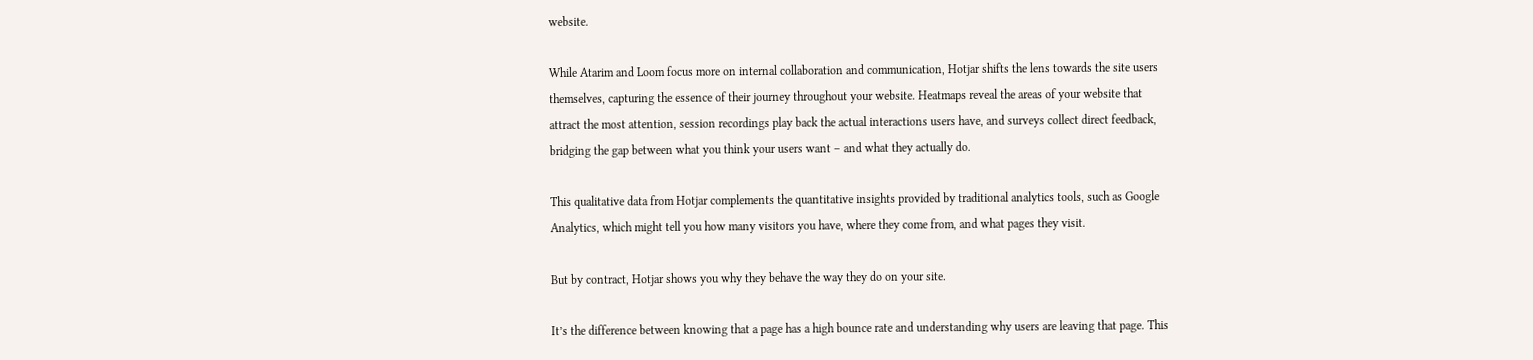website.

While Atarim and Loom focus more on internal collaboration and communication, Hotjar shifts the lens towards the site users themselves, capturing the essence of their journey throughout your website. Heatmaps reveal the areas of your website that attract the most attention, session recordings play back the actual interactions users have, and surveys collect direct feedback, bridging the gap between what you think your users want – and what they actually do.

This qualitative data from Hotjar complements the quantitative insights provided by traditional analytics tools, such as Google Analytics, which might tell you how many visitors you have, where they come from, and what pages they visit.

But by contract, Hotjar shows you why they behave the way they do on your site.

It’s the difference between knowing that a page has a high bounce rate and understanding why users are leaving that page. This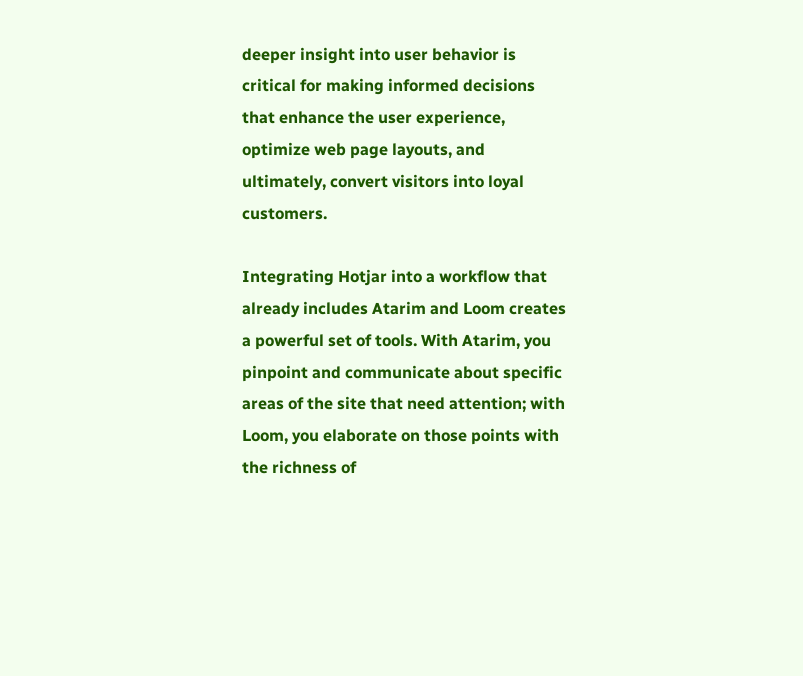deeper insight into user behavior is critical for making informed decisions that enhance the user experience, optimize web page layouts, and ultimately, convert visitors into loyal customers.

Integrating Hotjar into a workflow that already includes Atarim and Loom creates a powerful set of tools. With Atarim, you pinpoint and communicate about specific areas of the site that need attention; with Loom, you elaborate on those points with the richness of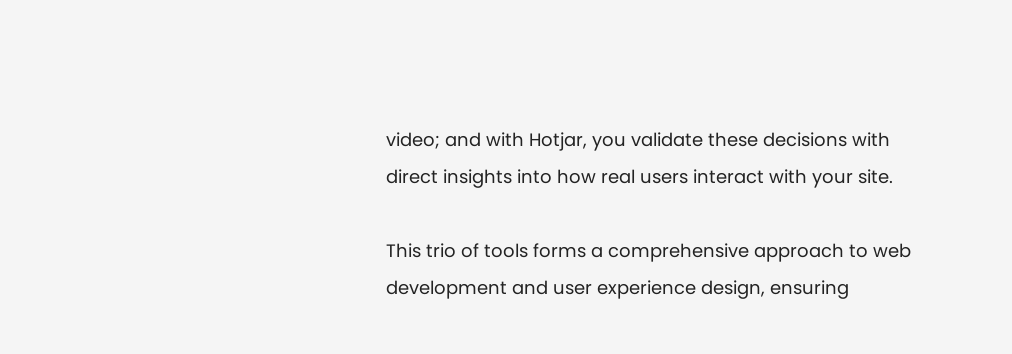video; and with Hotjar, you validate these decisions with direct insights into how real users interact with your site.

This trio of tools forms a comprehensive approach to web development and user experience design, ensuring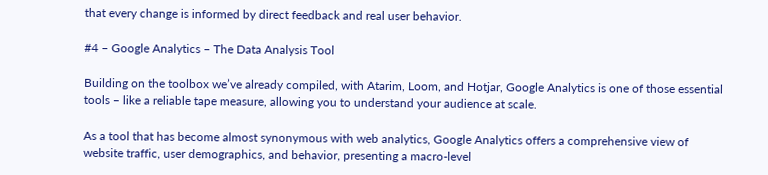that every change is informed by direct feedback and real user behavior.

#4 – Google Analytics – The Data Analysis Tool

Building on the toolbox we’ve already compiled, with Atarim, Loom, and Hotjar, Google Analytics is one of those essential tools – like a reliable tape measure, allowing you to understand your audience at scale.

As a tool that has become almost synonymous with web analytics, Google Analytics offers a comprehensive view of website traffic, user demographics, and behavior, presenting a macro-level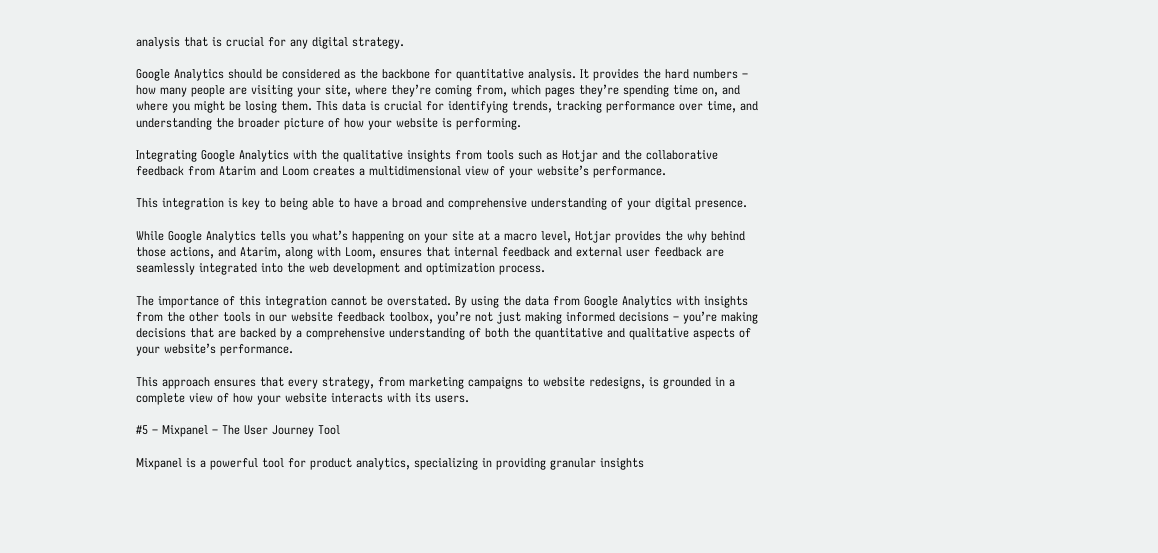analysis that is crucial for any digital strategy.

Google Analytics should be considered as the backbone for quantitative analysis. It provides the hard numbers – how many people are visiting your site, where they’re coming from, which pages they’re spending time on, and where you might be losing them. This data is crucial for identifying trends, tracking performance over time, and understanding the broader picture of how your website is performing.

Integrating Google Analytics with the qualitative insights from tools such as Hotjar and the collaborative feedback from Atarim and Loom creates a multidimensional view of your website’s performance.

This integration is key to being able to have a broad and comprehensive understanding of your digital presence.

While Google Analytics tells you what’s happening on your site at a macro level, Hotjar provides the why behind those actions, and Atarim, along with Loom, ensures that internal feedback and external user feedback are seamlessly integrated into the web development and optimization process.

The importance of this integration cannot be overstated. By using the data from Google Analytics with insights from the other tools in our website feedback toolbox, you’re not just making informed decisions – you’re making decisions that are backed by a comprehensive understanding of both the quantitative and qualitative aspects of your website’s performance.

This approach ensures that every strategy, from marketing campaigns to website redesigns, is grounded in a complete view of how your website interacts with its users.

#5 – Mixpanel – The User Journey Tool

Mixpanel is a powerful tool for product analytics, specializing in providing granular insights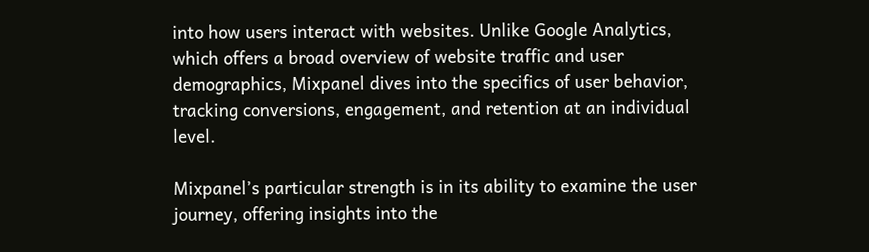into how users interact with websites. Unlike Google Analytics, which offers a broad overview of website traffic and user demographics, Mixpanel dives into the specifics of user behavior, tracking conversions, engagement, and retention at an individual level.

Mixpanel’s particular strength is in its ability to examine the user journey, offering insights into the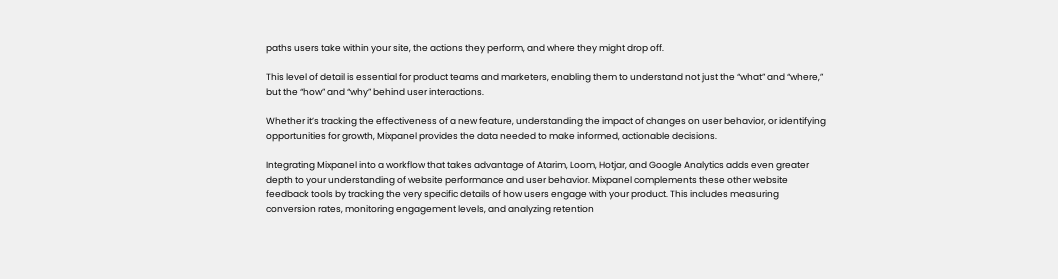paths users take within your site, the actions they perform, and where they might drop off.

This level of detail is essential for product teams and marketers, enabling them to understand not just the “what” and “where,” but the “how” and “why” behind user interactions.

Whether it’s tracking the effectiveness of a new feature, understanding the impact of changes on user behavior, or identifying opportunities for growth, Mixpanel provides the data needed to make informed, actionable decisions.

Integrating Mixpanel into a workflow that takes advantage of Atarim, Loom, Hotjar, and Google Analytics adds even greater depth to your understanding of website performance and user behavior. Mixpanel complements these other website feedback tools by tracking the very specific details of how users engage with your product. This includes measuring conversion rates, monitoring engagement levels, and analyzing retention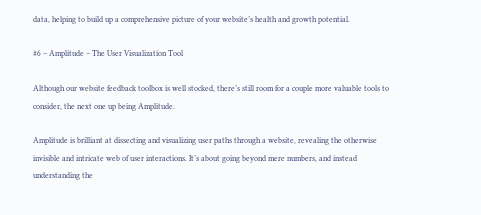data, helping to build up a comprehensive picture of your website’s health and growth potential.

#6 – Amplitude – The User Visualization Tool

Although our website feedback toolbox is well stocked, there’s still room for a couple more valuable tools to consider, the next one up being Amplitude.

Amplitude is brilliant at dissecting and visualizing user paths through a website, revealing the otherwise invisible and intricate web of user interactions. It’s about going beyond mere numbers, and instead understanding the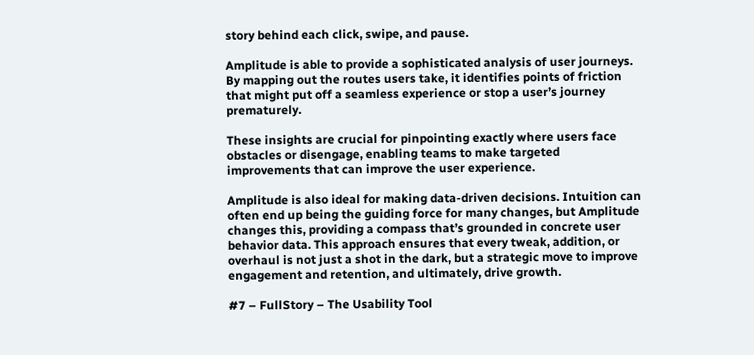story behind each click, swipe, and pause.

Amplitude is able to provide a sophisticated analysis of user journeys. By mapping out the routes users take, it identifies points of friction that might put off a seamless experience or stop a user’s journey prematurely.

These insights are crucial for pinpointing exactly where users face obstacles or disengage, enabling teams to make targeted improvements that can improve the user experience.

Amplitude is also ideal for making data-driven decisions. Intuition can often end up being the guiding force for many changes, but Amplitude changes this, providing a compass that’s grounded in concrete user behavior data. This approach ensures that every tweak, addition, or overhaul is not just a shot in the dark, but a strategic move to improve engagement and retention, and ultimately, drive growth.

#7 – FullStory – The Usability Tool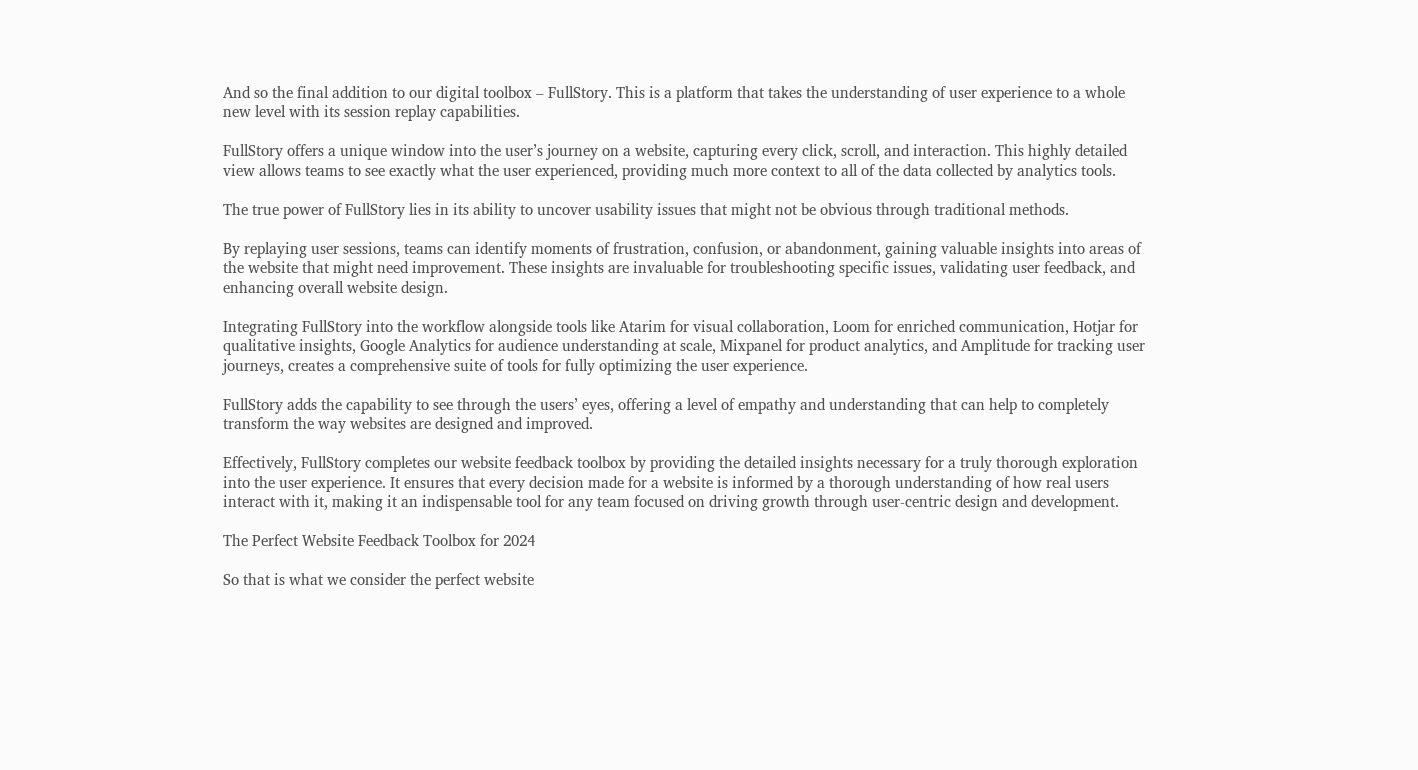And so the final addition to our digital toolbox – FullStory. This is a platform that takes the understanding of user experience to a whole new level with its session replay capabilities.

FullStory offers a unique window into the user’s journey on a website, capturing every click, scroll, and interaction. This highly detailed view allows teams to see exactly what the user experienced, providing much more context to all of the data collected by analytics tools.

The true power of FullStory lies in its ability to uncover usability issues that might not be obvious through traditional methods.

By replaying user sessions, teams can identify moments of frustration, confusion, or abandonment, gaining valuable insights into areas of the website that might need improvement. These insights are invaluable for troubleshooting specific issues, validating user feedback, and enhancing overall website design.

Integrating FullStory into the workflow alongside tools like Atarim for visual collaboration, Loom for enriched communication, Hotjar for qualitative insights, Google Analytics for audience understanding at scale, Mixpanel for product analytics, and Amplitude for tracking user journeys, creates a comprehensive suite of tools for fully optimizing the user experience.

FullStory adds the capability to see through the users’ eyes, offering a level of empathy and understanding that can help to completely transform the way websites are designed and improved.

Effectively, FullStory completes our website feedback toolbox by providing the detailed insights necessary for a truly thorough exploration into the user experience. It ensures that every decision made for a website is informed by a thorough understanding of how real users interact with it, making it an indispensable tool for any team focused on driving growth through user-centric design and development.

The Perfect Website Feedback Toolbox for 2024

So that is what we consider the perfect website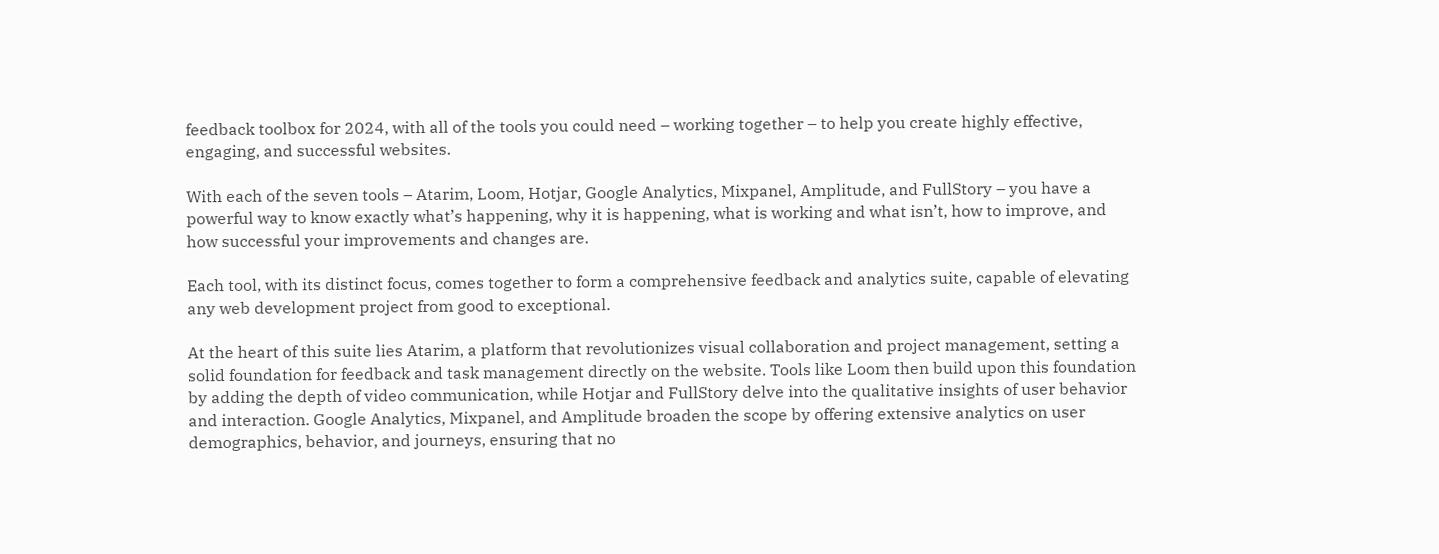feedback toolbox for 2024, with all of the tools you could need – working together – to help you create highly effective, engaging, and successful websites.

With each of the seven tools – Atarim, Loom, Hotjar, Google Analytics, Mixpanel, Amplitude, and FullStory – you have a powerful way to know exactly what’s happening, why it is happening, what is working and what isn’t, how to improve, and how successful your improvements and changes are.

Each tool, with its distinct focus, comes together to form a comprehensive feedback and analytics suite, capable of elevating any web development project from good to exceptional.

At the heart of this suite lies Atarim, a platform that revolutionizes visual collaboration and project management, setting a solid foundation for feedback and task management directly on the website. Tools like Loom then build upon this foundation by adding the depth of video communication, while Hotjar and FullStory delve into the qualitative insights of user behavior and interaction. Google Analytics, Mixpanel, and Amplitude broaden the scope by offering extensive analytics on user demographics, behavior, and journeys, ensuring that no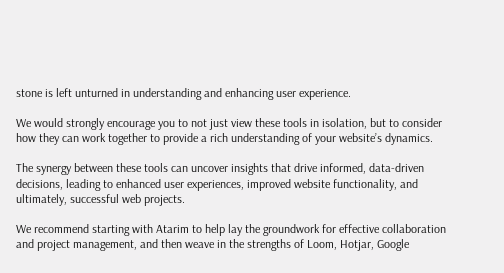stone is left unturned in understanding and enhancing user experience.

We would strongly encourage you to not just view these tools in isolation, but to consider how they can work together to provide a rich understanding of your website’s dynamics.

The synergy between these tools can uncover insights that drive informed, data-driven decisions, leading to enhanced user experiences, improved website functionality, and ultimately, successful web projects.

We recommend starting with Atarim to help lay the groundwork for effective collaboration and project management, and then weave in the strengths of Loom, Hotjar, Google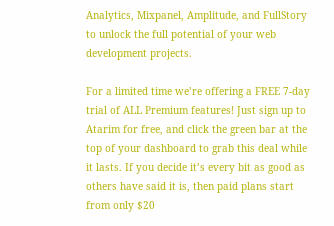Analytics, Mixpanel, Amplitude, and FullStory to unlock the full potential of your web development projects.

For a limited time we’re offering a FREE 7-day trial of ALL Premium features! Just sign up to Atarim for free, and click the green bar at the top of your dashboard to grab this deal while it lasts. If you decide it’s every bit as good as others have said it is, then paid plans start from only $20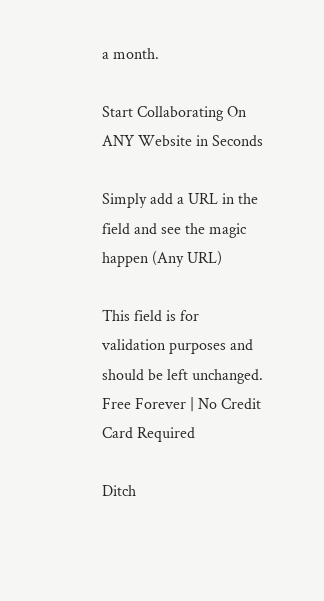a month.

Start Collaborating On ANY Website in Seconds

Simply add a URL in the field and see the magic happen (Any URL)

This field is for validation purposes and should be left unchanged.
Free Forever | No Credit Card Required

Ditch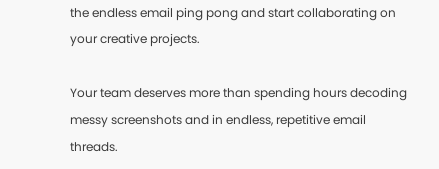the endless email ping pong and start collaborating on your creative projects.

Your team deserves more than spending hours decoding messy screenshots and in endless, repetitive email threads.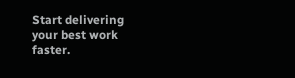Start delivering your best work faster.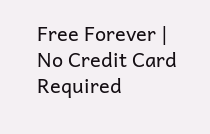Free Forever | No Credit Card Required